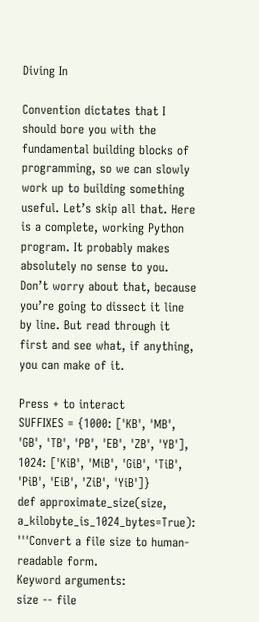Diving In

Convention dictates that I should bore you with the fundamental building blocks of programming, so we can slowly work up to building something useful. Let’s skip all that. Here is a complete, working Python program. It probably makes absolutely no sense to you. Don’t worry about that, because you’re going to dissect it line by line. But read through it first and see what, if anything, you can make of it.

Press + to interact
SUFFIXES = {1000: ['KB', 'MB', 'GB', 'TB', 'PB', 'EB', 'ZB', 'YB'],
1024: ['KiB', 'MiB', 'GiB', 'TiB', 'PiB', 'EiB', 'ZiB', 'YiB']}
def approximate_size(size, a_kilobyte_is_1024_bytes=True):
'''Convert a file size to human-readable form.
Keyword arguments:
size -- file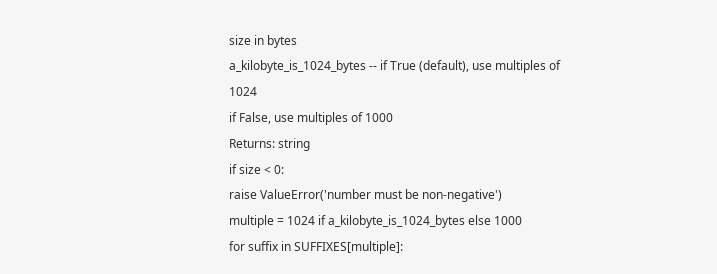size in bytes
a_kilobyte_is_1024_bytes -- if True (default), use multiples of 1024
if False, use multiples of 1000
Returns: string
if size < 0:
raise ValueError('number must be non-negative')
multiple = 1024 if a_kilobyte_is_1024_bytes else 1000
for suffix in SUFFIXES[multiple]: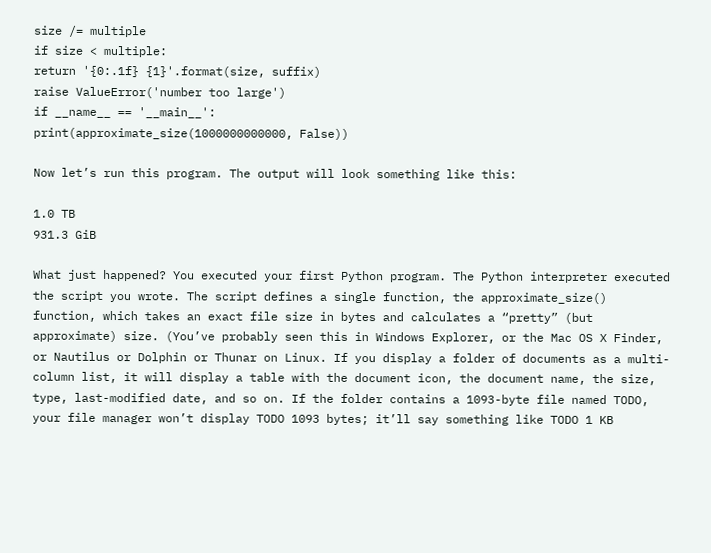size /= multiple
if size < multiple:
return '{0:.1f} {1}'.format(size, suffix)
raise ValueError('number too large')
if __name__ == '__main__':
print(approximate_size(1000000000000, False))

Now let’s run this program. The output will look something like this:

1.0 TB
931.3 GiB

What just happened? You executed your first Python program. The Python interpreter executed the script you wrote. The script defines a single function, the approximate_size() function, which takes an exact file size in bytes and calculates a “pretty” (but approximate) size. (You’ve probably seen this in Windows Explorer, or the Mac OS X Finder, or Nautilus or Dolphin or Thunar on Linux. If you display a folder of documents as a multi-column list, it will display a table with the document icon, the document name, the size, type, last-modified date, and so on. If the folder contains a 1093-byte file named TODO, your file manager won’t display TODO 1093 bytes; it’ll say something like TODO 1 KB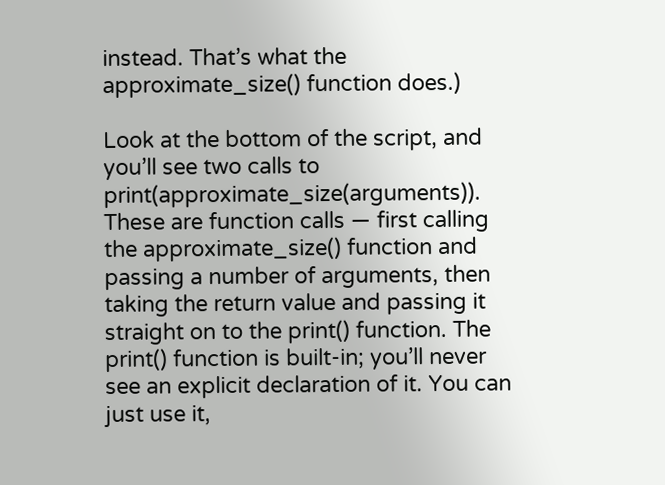instead. That’s what the approximate_size() function does.)

Look at the bottom of the script, and you’ll see two calls to print(approximate_size(arguments)). These are function calls — first calling the approximate_size() function and passing a number of arguments, then taking the return value and passing it straight on to the print() function. The print() function is built-in; you’ll never see an explicit declaration of it. You can just use it,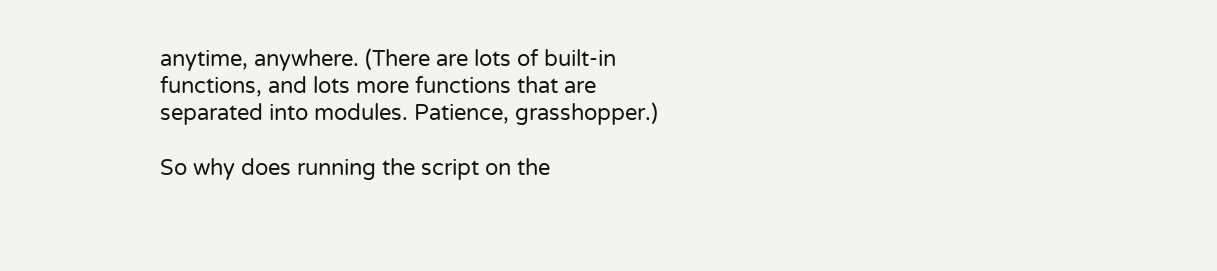anytime, anywhere. (There are lots of built-in functions, and lots more functions that are separated into modules. Patience, grasshopper.)

So why does running the script on the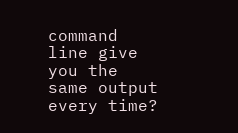command line give you the same output every time?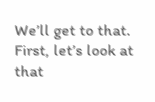We’ll get to that. First, let’s look at that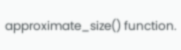approximate_size() function.